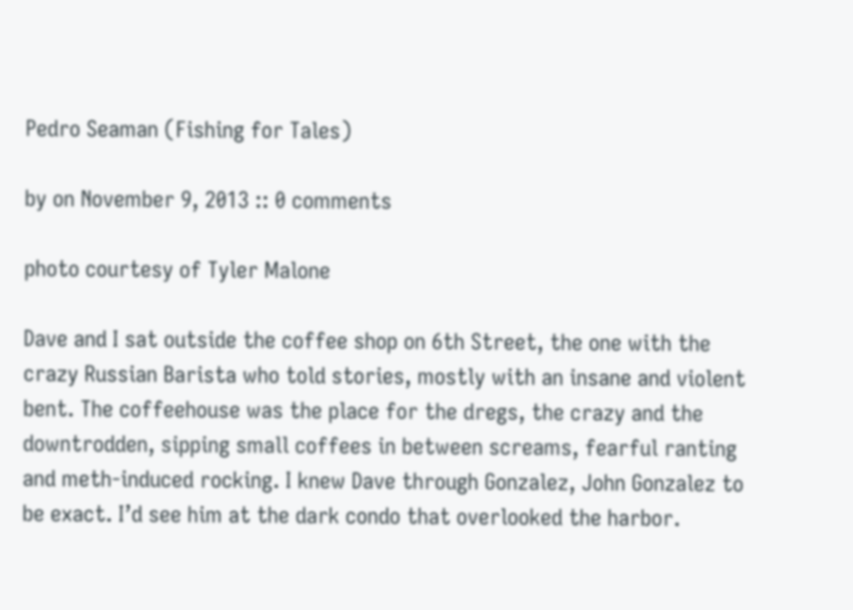Pedro Seaman (Fishing for Tales)

by on November 9, 2013 :: 0 comments

photo courtesy of Tyler Malone

Dave and I sat outside the coffee shop on 6th Street, the one with the crazy Russian Barista who told stories, mostly with an insane and violent bent. The coffeehouse was the place for the dregs, the crazy and the downtrodden, sipping small coffees in between screams, fearful ranting and meth-induced rocking. I knew Dave through Gonzalez, John Gonzalez to be exact. I’d see him at the dark condo that overlooked the harbor.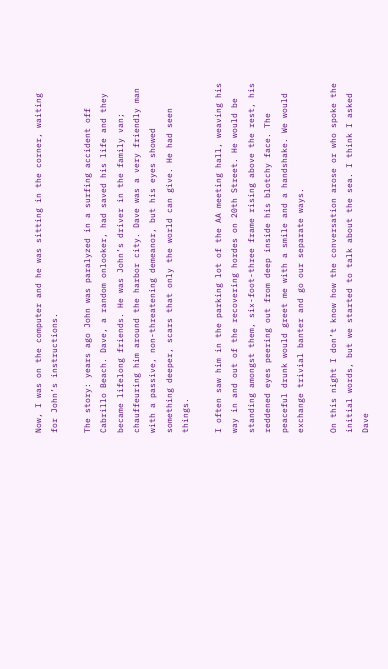Now, I was on the computer and he was sitting in the corner, waiting for John’s instructions.

The story: years ago John was paralyzed in a surfing accident off Cabrillo Beach. Dave, a random onlooker, had saved his life and they became lifelong friends. He was John’s driver in the family van; chauffeuring him around the harbor city. Dave was a very friendly man with a passive, non-threatening demeanor, but his eyes showed something deeper, scars that only the world can give. He had seen things.

I often saw him in the parking lot of the AA meeting hall, weaving his way in and out of the recovering hordes on 20th Street. He would be standing amongst them, six-foot-three frame rising above the rest, his reddened eyes peering out from deep inside his blotchy face. The peaceful drunk would greet me with a smile and a handshake. We would exchange trivial banter and go our separate ways.

On this night I don’t know how the conversation arose or who spoke the initial words, but we started to talk about the sea. I think I asked Dave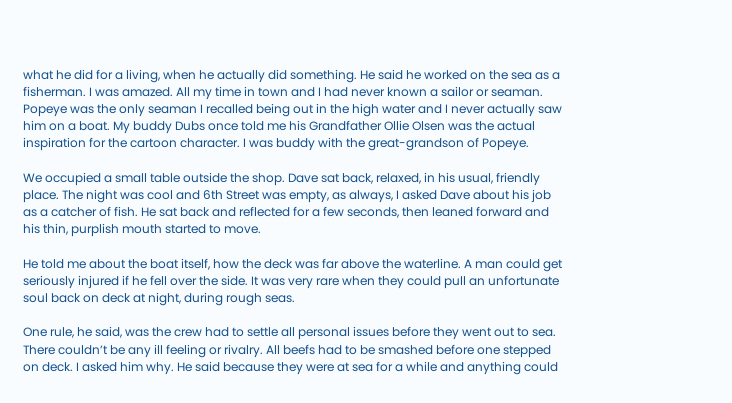what he did for a living, when he actually did something. He said he worked on the sea as a fisherman. I was amazed. All my time in town and I had never known a sailor or seaman. Popeye was the only seaman I recalled being out in the high water and I never actually saw him on a boat. My buddy Dubs once told me his Grandfather Ollie Olsen was the actual inspiration for the cartoon character. I was buddy with the great-grandson of Popeye.

We occupied a small table outside the shop. Dave sat back, relaxed, in his usual, friendly place. The night was cool and 6th Street was empty, as always, I asked Dave about his job as a catcher of fish. He sat back and reflected for a few seconds, then leaned forward and his thin, purplish mouth started to move.

He told me about the boat itself, how the deck was far above the waterline. A man could get seriously injured if he fell over the side. It was very rare when they could pull an unfortunate soul back on deck at night, during rough seas.

One rule, he said, was the crew had to settle all personal issues before they went out to sea. There couldn’t be any ill feeling or rivalry. All beefs had to be smashed before one stepped on deck. I asked him why. He said because they were at sea for a while and anything could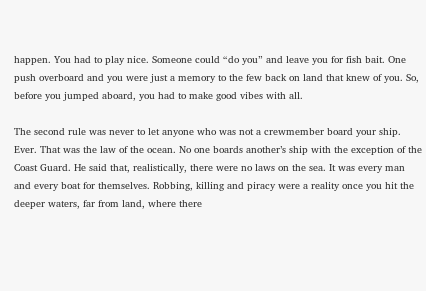happen. You had to play nice. Someone could “do you” and leave you for fish bait. One push overboard and you were just a memory to the few back on land that knew of you. So, before you jumped aboard, you had to make good vibes with all.

The second rule was never to let anyone who was not a crewmember board your ship. Ever. That was the law of the ocean. No one boards another’s ship with the exception of the Coast Guard. He said that, realistically, there were no laws on the sea. It was every man and every boat for themselves. Robbing, killing and piracy were a reality once you hit the deeper waters, far from land, where there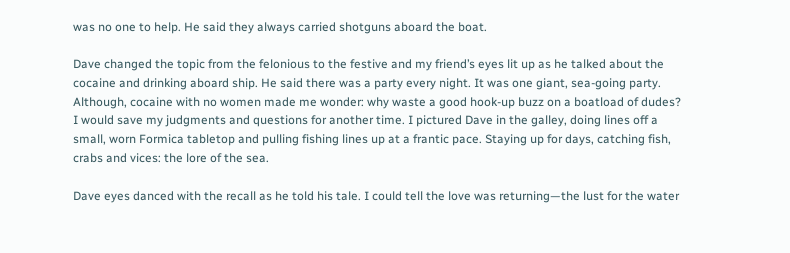was no one to help. He said they always carried shotguns aboard the boat.

Dave changed the topic from the felonious to the festive and my friend’s eyes lit up as he talked about the cocaine and drinking aboard ship. He said there was a party every night. It was one giant, sea-going party. Although, cocaine with no women made me wonder: why waste a good hook-up buzz on a boatload of dudes? I would save my judgments and questions for another time. I pictured Dave in the galley, doing lines off a small, worn Formica tabletop and pulling fishing lines up at a frantic pace. Staying up for days, catching fish, crabs and vices: the lore of the sea.

Dave eyes danced with the recall as he told his tale. I could tell the love was returning—the lust for the water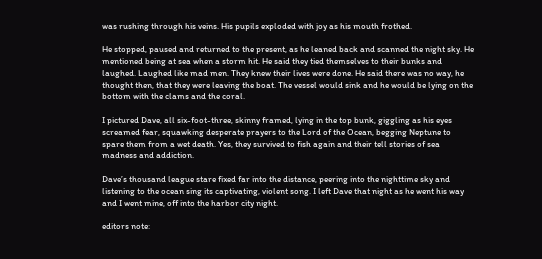was rushing through his veins. His pupils exploded with joy as his mouth frothed.

He stopped, paused and returned to the present, as he leaned back and scanned the night sky. He mentioned being at sea when a storm hit. He said they tied themselves to their bunks and laughed. Laughed like mad men. They knew their lives were done. He said there was no way, he thought then, that they were leaving the boat. The vessel would sink and he would be lying on the bottom with the clams and the coral.

I pictured Dave, all six-foot-three, skinny framed, lying in the top bunk, giggling as his eyes screamed fear, squawking desperate prayers to the Lord of the Ocean, begging Neptune to spare them from a wet death. Yes, they survived to fish again and their tell stories of sea madness and addiction.

Dave’s thousand league stare fixed far into the distance, peering into the nighttime sky and listening to the ocean sing its captivating, violent song. I left Dave that night as he went his way and I went mine, off into the harbor city night.

editors note: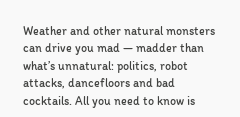Weather and other natural monsters can drive you mad — madder than what’s unnatural: politics, robot attacks, dancefloors and bad cocktails. All you need to know is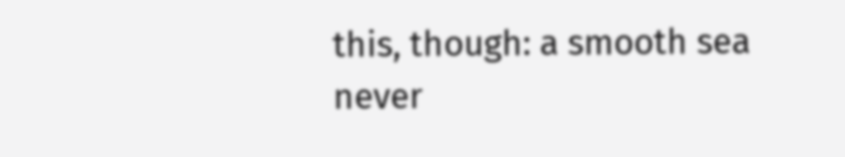this, though: a smooth sea never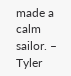made a calm sailor. – Tyler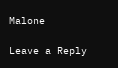Malone

Leave a Reply